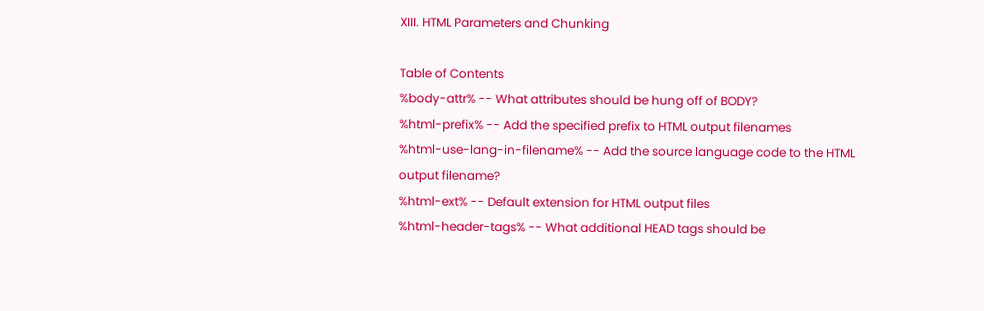XIII. HTML Parameters and Chunking

Table of Contents
%body-attr% -- What attributes should be hung off of BODY?
%html-prefix% -- Add the specified prefix to HTML output filenames
%html-use-lang-in-filename% -- Add the source language code to the HTML output filename?
%html-ext% -- Default extension for HTML output files
%html-header-tags% -- What additional HEAD tags should be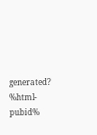generated?
%html-pubid%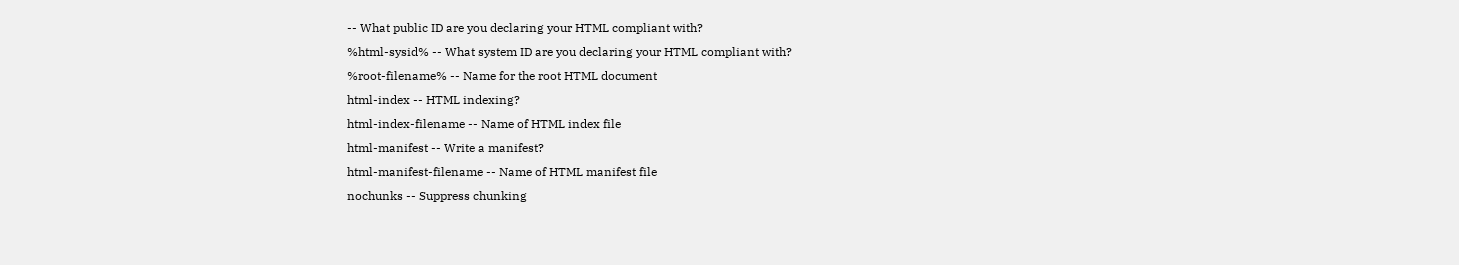-- What public ID are you declaring your HTML compliant with?
%html-sysid% -- What system ID are you declaring your HTML compliant with?
%root-filename% -- Name for the root HTML document
html-index -- HTML indexing?
html-index-filename -- Name of HTML index file
html-manifest -- Write a manifest?
html-manifest-filename -- Name of HTML manifest file
nochunks -- Suppress chunking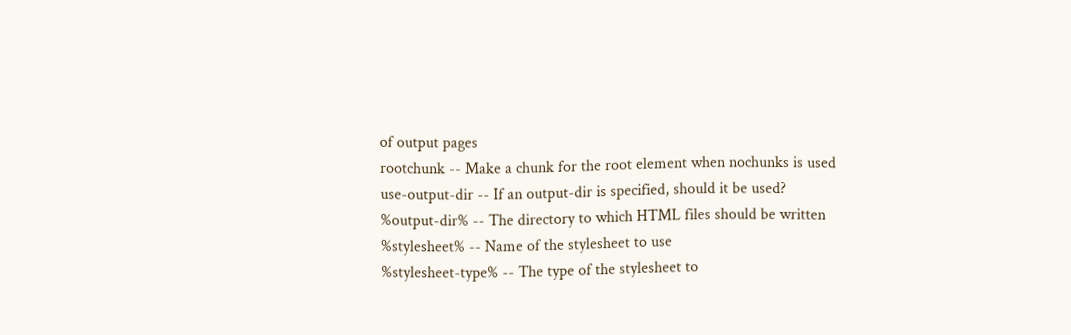of output pages
rootchunk -- Make a chunk for the root element when nochunks is used
use-output-dir -- If an output-dir is specified, should it be used?
%output-dir% -- The directory to which HTML files should be written
%stylesheet% -- Name of the stylesheet to use
%stylesheet-type% -- The type of the stylesheet to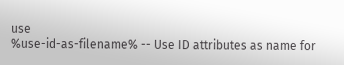use
%use-id-as-filename% -- Use ID attributes as name for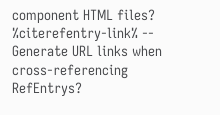component HTML files?
%citerefentry-link% -- Generate URL links when cross-referencing RefEntrys?